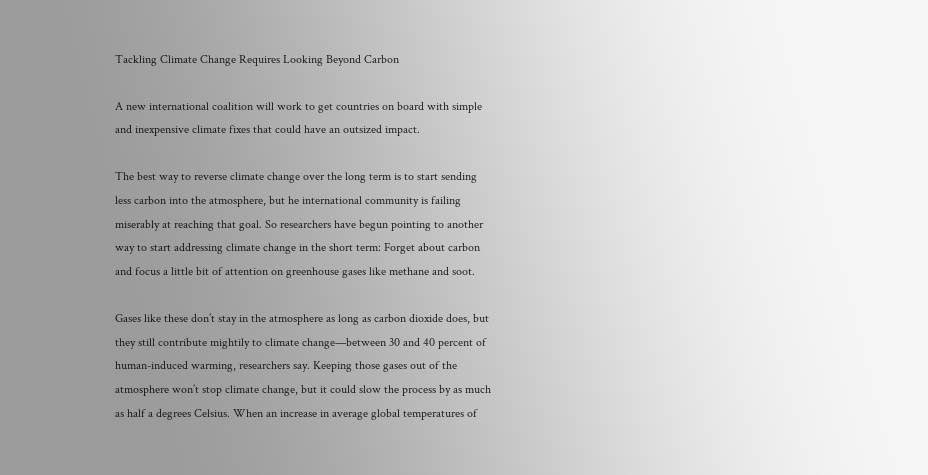Tackling Climate Change Requires Looking Beyond Carbon

A new international coalition will work to get countries on board with simple and inexpensive climate fixes that could have an outsized impact.

The best way to reverse climate change over the long term is to start sending less carbon into the atmosphere, but he international community is failing miserably at reaching that goal. So researchers have begun pointing to another way to start addressing climate change in the short term: Forget about carbon and focus a little bit of attention on greenhouse gases like methane and soot.

Gases like these don’t stay in the atmosphere as long as carbon dioxide does, but they still contribute mightily to climate change—between 30 and 40 percent of human-induced warming, researchers say. Keeping those gases out of the atmosphere won’t stop climate change, but it could slow the process by as much as half a degrees Celsius. When an increase in average global temperatures of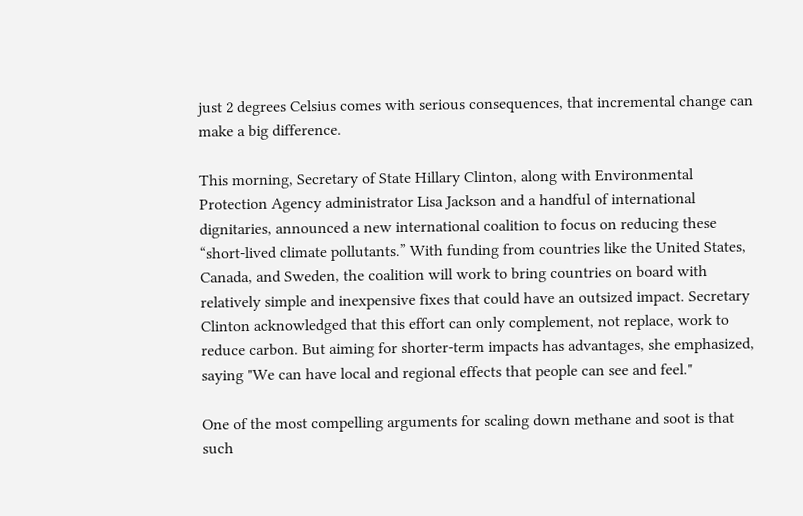just 2 degrees Celsius comes with serious consequences, that incremental change can make a big difference.

This morning, Secretary of State Hillary Clinton, along with Environmental Protection Agency administrator Lisa Jackson and a handful of international dignitaries, announced a new international coalition to focus on reducing these “short-lived climate pollutants.” With funding from countries like the United States, Canada, and Sweden, the coalition will work to bring countries on board with relatively simple and inexpensive fixes that could have an outsized impact. Secretary Clinton acknowledged that this effort can only complement, not replace, work to reduce carbon. But aiming for shorter-term impacts has advantages, she emphasized, saying "We can have local and regional effects that people can see and feel."

One of the most compelling arguments for scaling down methane and soot is that such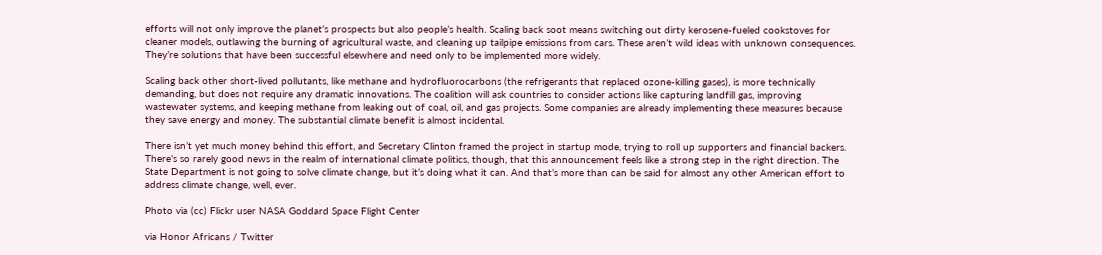efforts will not only improve the planet’s prospects but also people’s health. Scaling back soot means switching out dirty kerosene-fueled cookstoves for cleaner models, outlawing the burning of agricultural waste, and cleaning up tailpipe emissions from cars. These aren’t wild ideas with unknown consequences. They’re solutions that have been successful elsewhere and need only to be implemented more widely.

Scaling back other short-lived pollutants, like methane and hydrofluorocarbons (the refrigerants that replaced ozone-killing gases), is more technically demanding, but does not require any dramatic innovations. The coalition will ask countries to consider actions like capturing landfill gas, improving wastewater systems, and keeping methane from leaking out of coal, oil, and gas projects. Some companies are already implementing these measures because they save energy and money. The substantial climate benefit is almost incidental.

There isn’t yet much money behind this effort, and Secretary Clinton framed the project in startup mode, trying to roll up supporters and financial backers. There’s so rarely good news in the realm of international climate politics, though, that this announcement feels like a strong step in the right direction. The State Department is not going to solve climate change, but it’s doing what it can. And that’s more than can be said for almost any other American effort to address climate change, well, ever.

Photo via (cc) Flickr user NASA Goddard Space Flight Center

via Honor Africans / Twitter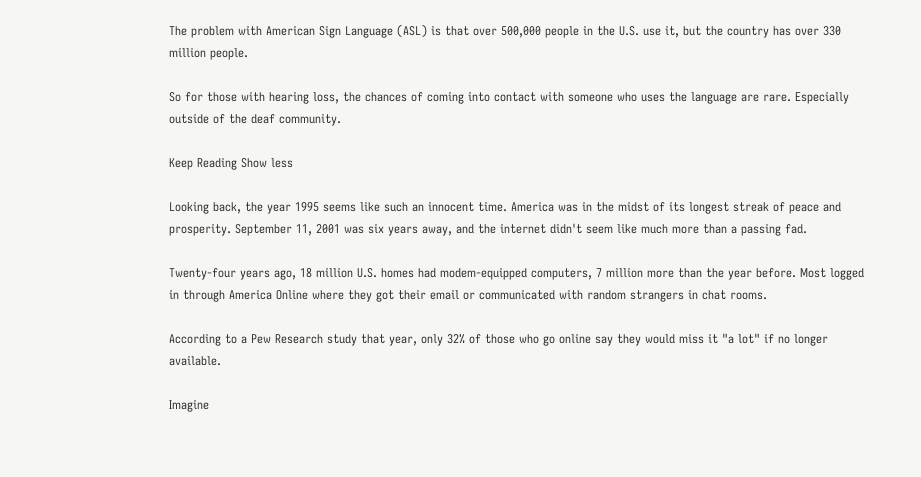The problem with American Sign Language (ASL) is that over 500,000 people in the U.S. use it, but the country has over 330 million people.

So for those with hearing loss, the chances of coming into contact with someone who uses the language are rare. Especially outside of the deaf community.

Keep Reading Show less

Looking back, the year 1995 seems like such an innocent time. America was in the midst of its longest streak of peace and prosperity. September 11, 2001 was six years away, and the internet didn't seem like much more than a passing fad.

Twenty-four years ago, 18 million U.S. homes had modem-equipped computers, 7 million more than the year before. Most logged in through America Online where they got their email or communicated with random strangers in chat rooms.

According to a Pew Research study that year, only 32% of those who go online say they would miss it "a lot" if no longer available.

Imagine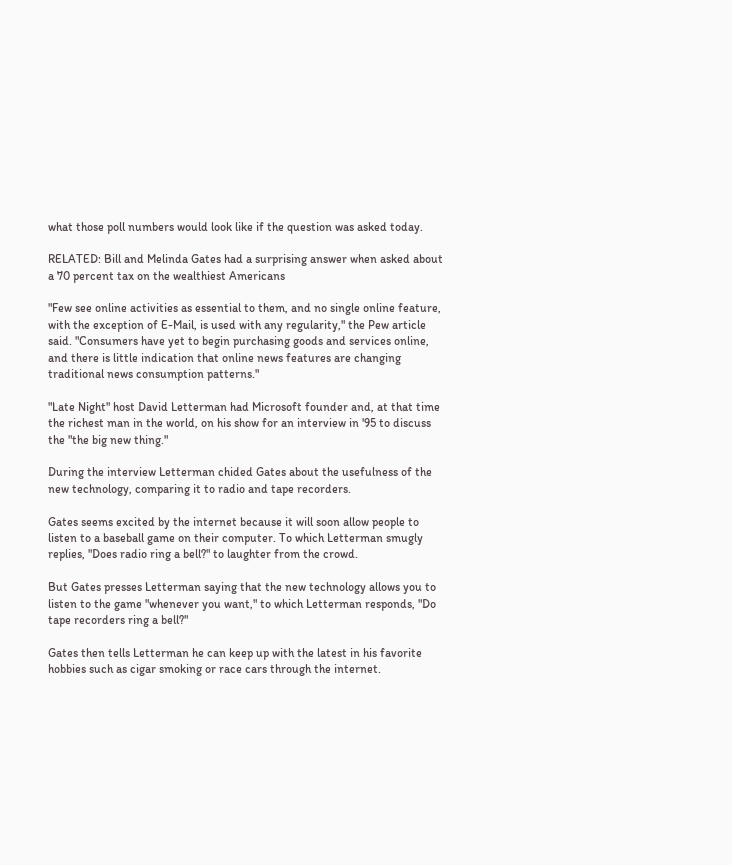what those poll numbers would look like if the question was asked today.

RELATED: Bill and Melinda Gates had a surprising answer when asked about a 70 percent tax on the wealthiest Americans

"Few see online activities as essential to them, and no single online feature, with the exception of E-Mail, is used with any regularity," the Pew article said. "Consumers have yet to begin purchasing goods and services online, and there is little indication that online news features are changing traditional news consumption patterns."

"Late Night" host David Letterman had Microsoft founder and, at that time the richest man in the world, on his show for an interview in '95 to discuss the "the big new thing."

During the interview Letterman chided Gates about the usefulness of the new technology, comparing it to radio and tape recorders.

Gates seems excited by the internet because it will soon allow people to listen to a baseball game on their computer. To which Letterman smugly replies, "Does radio ring a bell?" to laughter from the crowd.

But Gates presses Letterman saying that the new technology allows you to listen to the game "whenever you want," to which Letterman responds, "Do tape recorders ring a bell?"

Gates then tells Letterman he can keep up with the latest in his favorite hobbies such as cigar smoking or race cars through the internet.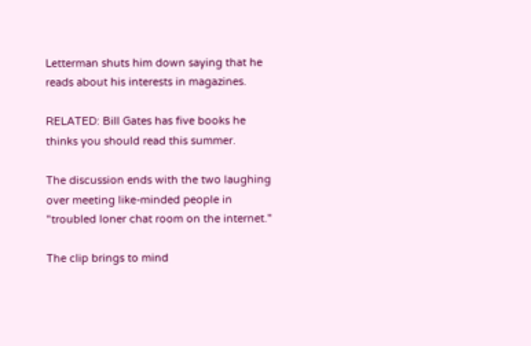Letterman shuts him down saying that he reads about his interests in magazines.

RELATED: Bill Gates has five books he thinks you should read this summer.

The discussion ends with the two laughing over meeting like-minded people in "troubled loner chat room on the internet."

The clip brings to mind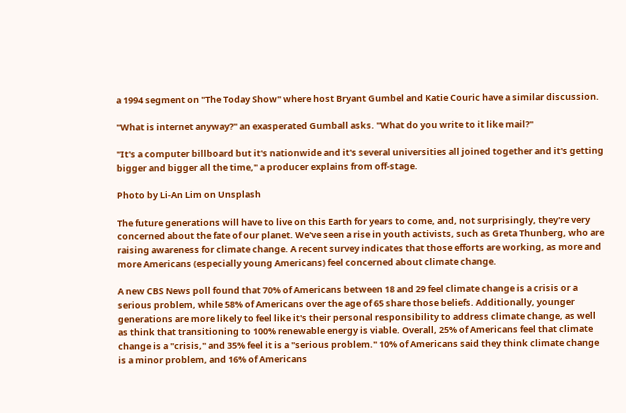a 1994 segment on "The Today Show" where host Bryant Gumbel and Katie Couric have a similar discussion.

"What is internet anyway?" an exasperated Gumball asks. "What do you write to it like mail?"

"It's a computer billboard but it's nationwide and it's several universities all joined together and it's getting bigger and bigger all the time," a producer explains from off-stage.

Photo by Li-An Lim on Unsplash

The future generations will have to live on this Earth for years to come, and, not surprisingly, they're very concerned about the fate of our planet. We've seen a rise in youth activists, such as Greta Thunberg, who are raising awareness for climate change. A recent survey indicates that those efforts are working, as more and more Americans (especially young Americans) feel concerned about climate change.

A new CBS News poll found that 70% of Americans between 18 and 29 feel climate change is a crisis or a serious problem, while 58% of Americans over the age of 65 share those beliefs. Additionally, younger generations are more likely to feel like it's their personal responsibility to address climate change, as well as think that transitioning to 100% renewable energy is viable. Overall, 25% of Americans feel that climate change is a "crisis," and 35% feel it is a "serious problem." 10% of Americans said they think climate change is a minor problem, and 16% of Americans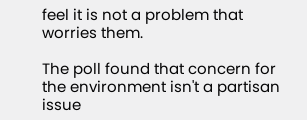feel it is not a problem that worries them.

The poll found that concern for the environment isn't a partisan issue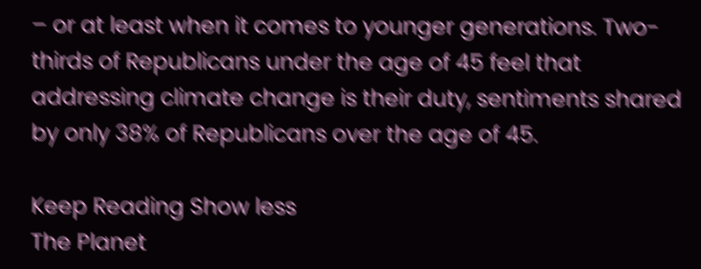– or at least when it comes to younger generations. Two-thirds of Republicans under the age of 45 feel that addressing climate change is their duty, sentiments shared by only 38% of Republicans over the age of 45.

Keep Reading Show less
The Planet